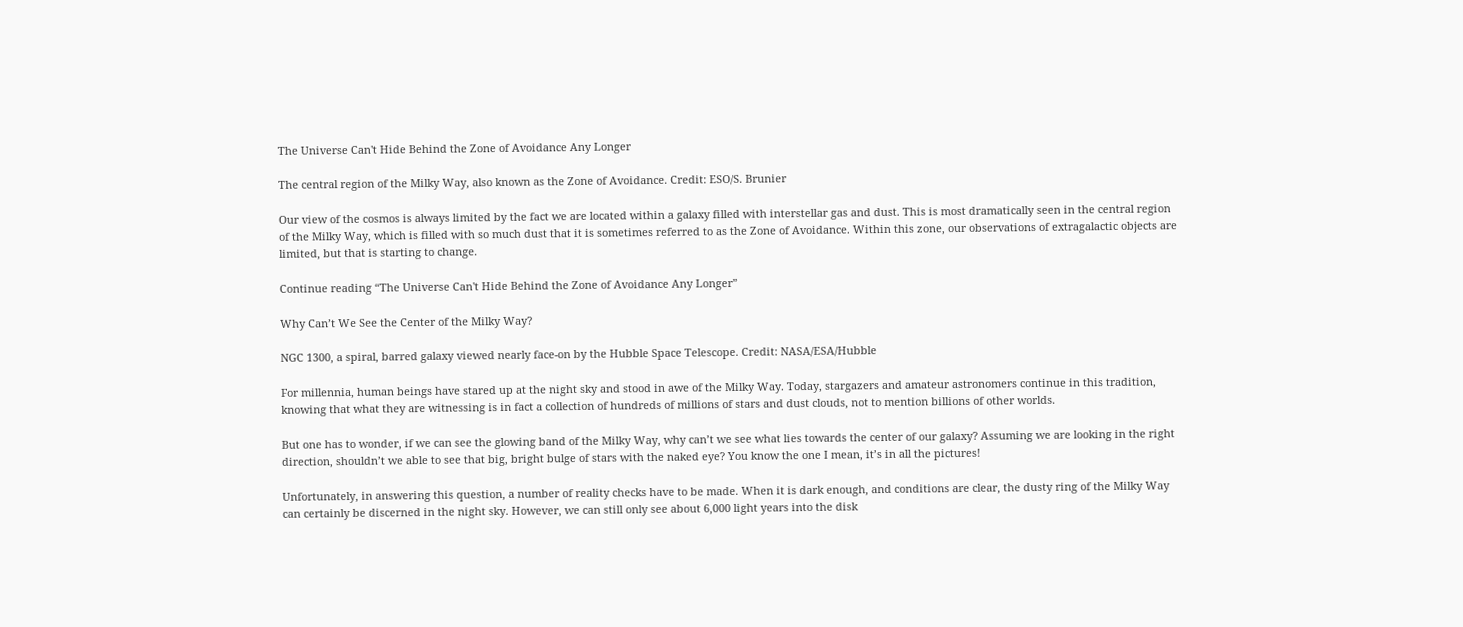The Universe Can't Hide Behind the Zone of Avoidance Any Longer

The central region of the Milky Way, also known as the Zone of Avoidance. Credit: ESO/S. Brunier

Our view of the cosmos is always limited by the fact we are located within a galaxy filled with interstellar gas and dust. This is most dramatically seen in the central region of the Milky Way, which is filled with so much dust that it is sometimes referred to as the Zone of Avoidance. Within this zone, our observations of extragalactic objects are limited, but that is starting to change.

Continue reading “The Universe Can't Hide Behind the Zone of Avoidance Any Longer”

Why Can’t We See the Center of the Milky Way?

NGC 1300, a spiral, barred galaxy viewed nearly face-on by the Hubble Space Telescope. Credit: NASA/ESA/Hubble

For millennia, human beings have stared up at the night sky and stood in awe of the Milky Way. Today, stargazers and amateur astronomers continue in this tradition, knowing that what they are witnessing is in fact a collection of hundreds of millions of stars and dust clouds, not to mention billions of other worlds.

But one has to wonder, if we can see the glowing band of the Milky Way, why can’t we see what lies towards the center of our galaxy? Assuming we are looking in the right direction, shouldn’t we able to see that big, bright bulge of stars with the naked eye? You know the one I mean, it’s in all the pictures!

Unfortunately, in answering this question, a number of reality checks have to be made. When it is dark enough, and conditions are clear, the dusty ring of the Milky Way can certainly be discerned in the night sky. However, we can still only see about 6,000 light years into the disk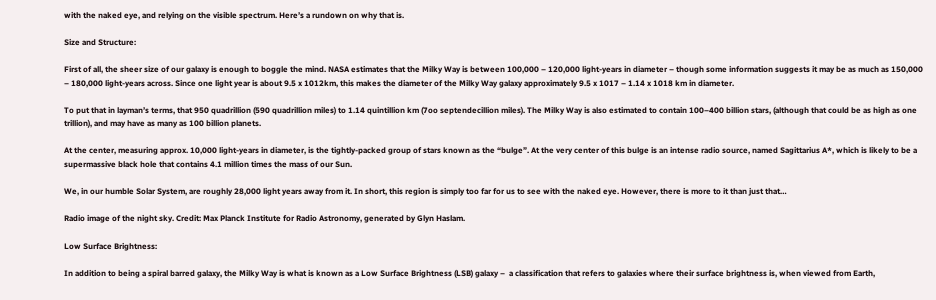with the naked eye, and relying on the visible spectrum. Here’s a rundown on why that is.

Size and Structure:

First of all, the sheer size of our galaxy is enough to boggle the mind. NASA estimates that the Milky Way is between 100,000 – 120,000 light-years in diameter – though some information suggests it may be as much as 150,000 – 180,000 light-years across. Since one light year is about 9.5 x 1012km, this makes the diameter of the Milky Way galaxy approximately 9.5 x 1017 – 1.14 x 1018 km in diameter.

To put that in layman’s terms, that 950 quadrillion (590 quadrillion miles) to 1.14 quintillion km (7oo septendecillion miles). The Milky Way is also estimated to contain 100–400 billion stars, (although that could be as high as one trillion), and may have as many as 100 billion planets.

At the center, measuring approx. 10,000 light-years in diameter, is the tightly-packed group of stars known as the “bulge”. At the very center of this bulge is an intense radio source, named Sagittarius A*, which is likely to be a supermassive black hole that contains 4.1 million times the mass of our Sun.

We, in our humble Solar System, are roughly 28,000 light years away from it. In short, this region is simply too far for us to see with the naked eye. However, there is more to it than just that…

Radio image of the night sky. Credit: Max Planck Institute for Radio Astronomy, generated by Glyn Haslam.

Low Surface Brightness:

In addition to being a spiral barred galaxy, the Milky Way is what is known as a Low Surface Brightness (LSB) galaxy –  a classification that refers to galaxies where their surface brightness is, when viewed from Earth,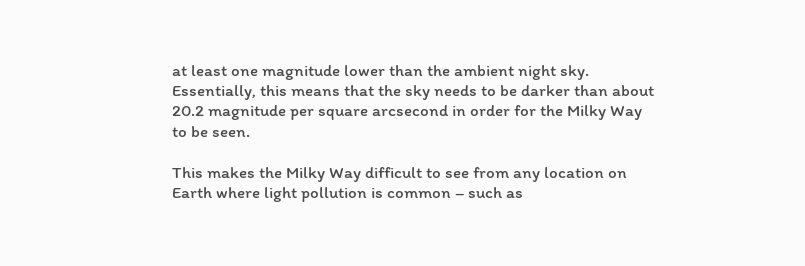at least one magnitude lower than the ambient night sky. Essentially, this means that the sky needs to be darker than about 20.2 magnitude per square arcsecond in order for the Milky Way to be seen.

This makes the Milky Way difficult to see from any location on Earth where light pollution is common – such as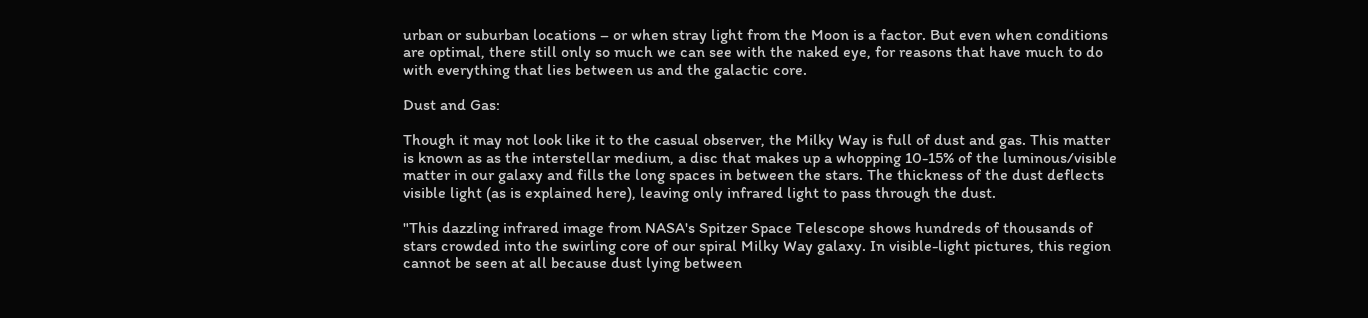urban or suburban locations – or when stray light from the Moon is a factor. But even when conditions are optimal, there still only so much we can see with the naked eye, for reasons that have much to do with everything that lies between us and the galactic core.

Dust and Gas:

Though it may not look like it to the casual observer, the Milky Way is full of dust and gas. This matter is known as as the interstellar medium, a disc that makes up a whopping 10-15% of the luminous/visible matter in our galaxy and fills the long spaces in between the stars. The thickness of the dust deflects visible light (as is explained here), leaving only infrared light to pass through the dust.

"This dazzling infrared image from NASA's Spitzer Space Telescope shows hundreds of thousands of stars crowded into the swirling core of our spiral Milky Way galaxy. In visible-light pictures, this region cannot be seen at all because dust lying between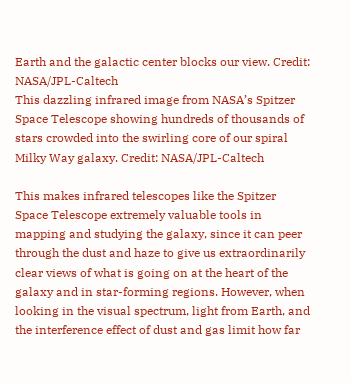Earth and the galactic center blocks our view. Credit: NASA/JPL-Caltech
This dazzling infrared image from NASA’s Spitzer Space Telescope showing hundreds of thousands of stars crowded into the swirling core of our spiral Milky Way galaxy. Credit: NASA/JPL-Caltech

This makes infrared telescopes like the Spitzer Space Telescope extremely valuable tools in mapping and studying the galaxy, since it can peer through the dust and haze to give us extraordinarily clear views of what is going on at the heart of the galaxy and in star-forming regions. However, when looking in the visual spectrum, light from Earth, and the interference effect of dust and gas limit how far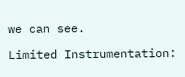we can see.

Limited Instrumentation: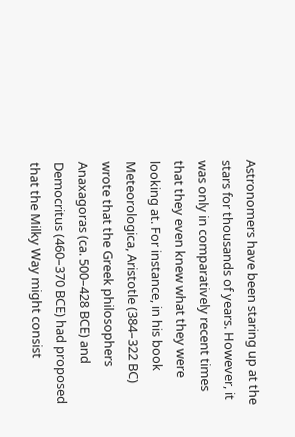Astronomers have been staring up at the stars for thousands of years. However, it was only in comparatively recent times that they even knew what they were looking at. For instance, in his book Meteorologica, Aristotle (384–322 BC) wrote that the Greek philosophers Anaxagoras (ca. 500–428 BCE) and Democritus (460–370 BCE) had proposed that the Milky Way might consist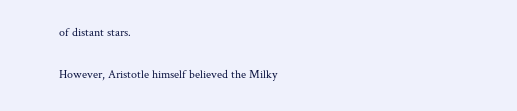of distant stars.

However, Aristotle himself believed the Milky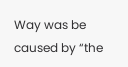Way was be caused by “the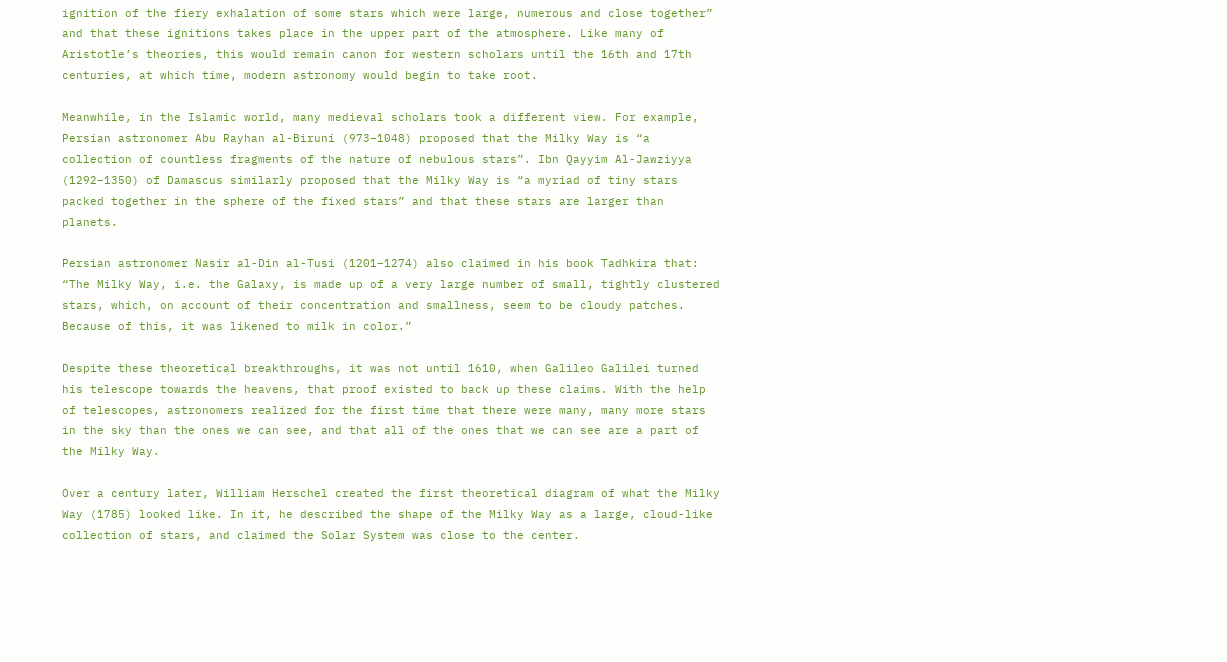ignition of the fiery exhalation of some stars which were large, numerous and close together” and that these ignitions takes place in the upper part of the atmosphere. Like many of Aristotle’s theories, this would remain canon for western scholars until the 16th and 17th centuries, at which time, modern astronomy would begin to take root.

Meanwhile, in the Islamic world, many medieval scholars took a different view. For example, Persian astronomer Abu Rayhan al-Biruni (973–1048) proposed that the Milky Way is “a collection of countless fragments of the nature of nebulous stars”. Ibn Qayyim Al-Jawziyya (1292–1350) of Damascus similarly proposed that the Milky Way is “a myriad of tiny stars packed together in the sphere of the fixed stars” and that these stars are larger than planets.

Persian astronomer Nasir al-Din al-Tusi (1201–1274) also claimed in his book Tadhkira that: “The Milky Way, i.e. the Galaxy, is made up of a very large number of small, tightly clustered stars, which, on account of their concentration and smallness, seem to be cloudy patches. Because of this, it was likened to milk in color.”

Despite these theoretical breakthroughs, it was not until 1610, when Galileo Galilei turned his telescope towards the heavens, that proof existed to back up these claims. With the help of telescopes, astronomers realized for the first time that there were many, many more stars in the sky than the ones we can see, and that all of the ones that we can see are a part of the Milky Way.

Over a century later, William Herschel created the first theoretical diagram of what the Milky Way (1785) looked like. In it, he described the shape of the Milky Way as a large, cloud-like collection of stars, and claimed the Solar System was close to the center.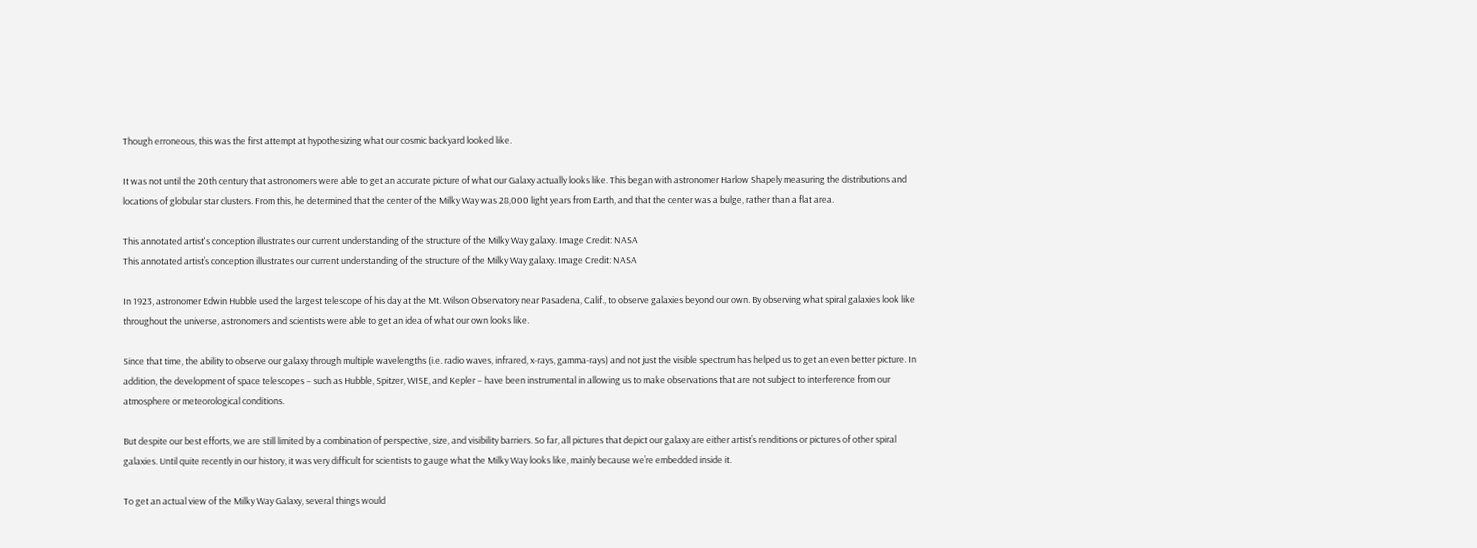Though erroneous, this was the first attempt at hypothesizing what our cosmic backyard looked like.

It was not until the 20th century that astronomers were able to get an accurate picture of what our Galaxy actually looks like. This began with astronomer Harlow Shapely measuring the distributions and locations of globular star clusters. From this, he determined that the center of the Milky Way was 28,000 light years from Earth, and that the center was a bulge, rather than a flat area.

This annotated artist's conception illustrates our current understanding of the structure of the Milky Way galaxy. Image Credit: NASA
This annotated artist’s conception illustrates our current understanding of the structure of the Milky Way galaxy. Image Credit: NASA

In 1923, astronomer Edwin Hubble used the largest telescope of his day at the Mt. Wilson Observatory near Pasadena, Calif., to observe galaxies beyond our own. By observing what spiral galaxies look like throughout the universe, astronomers and scientists were able to get an idea of what our own looks like.

Since that time, the ability to observe our galaxy through multiple wavelengths (i.e. radio waves, infrared, x-rays, gamma-rays) and not just the visible spectrum has helped us to get an even better picture. In addition, the development of space telescopes – such as Hubble, Spitzer, WISE, and Kepler – have been instrumental in allowing us to make observations that are not subject to interference from our atmosphere or meteorological conditions.

But despite our best efforts, we are still limited by a combination of perspective, size, and visibility barriers. So far, all pictures that depict our galaxy are either artist’s renditions or pictures of other spiral galaxies. Until quite recently in our history, it was very difficult for scientists to gauge what the Milky Way looks like, mainly because we’re embedded inside it.

To get an actual view of the Milky Way Galaxy, several things would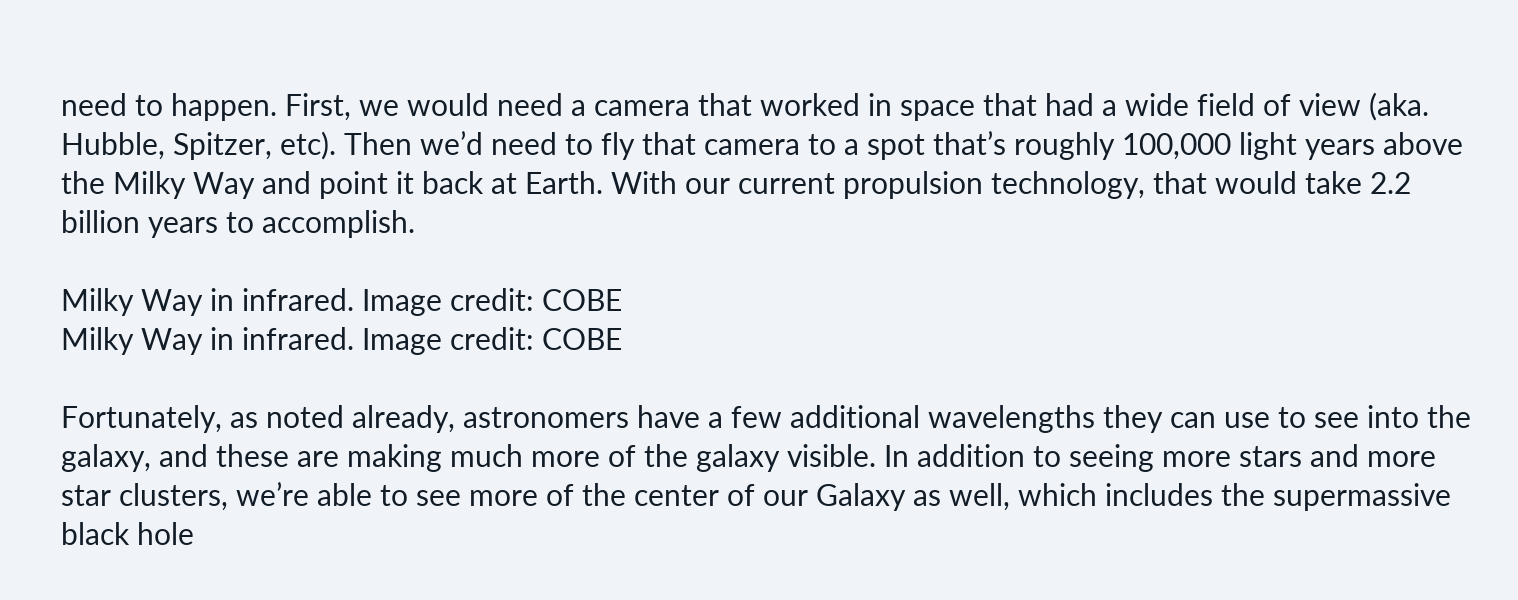need to happen. First, we would need a camera that worked in space that had a wide field of view (aka. Hubble, Spitzer, etc). Then we’d need to fly that camera to a spot that’s roughly 100,000 light years above the Milky Way and point it back at Earth. With our current propulsion technology, that would take 2.2 billion years to accomplish.

Milky Way in infrared. Image credit: COBE
Milky Way in infrared. Image credit: COBE

Fortunately, as noted already, astronomers have a few additional wavelengths they can use to see into the galaxy, and these are making much more of the galaxy visible. In addition to seeing more stars and more star clusters, we’re able to see more of the center of our Galaxy as well, which includes the supermassive black hole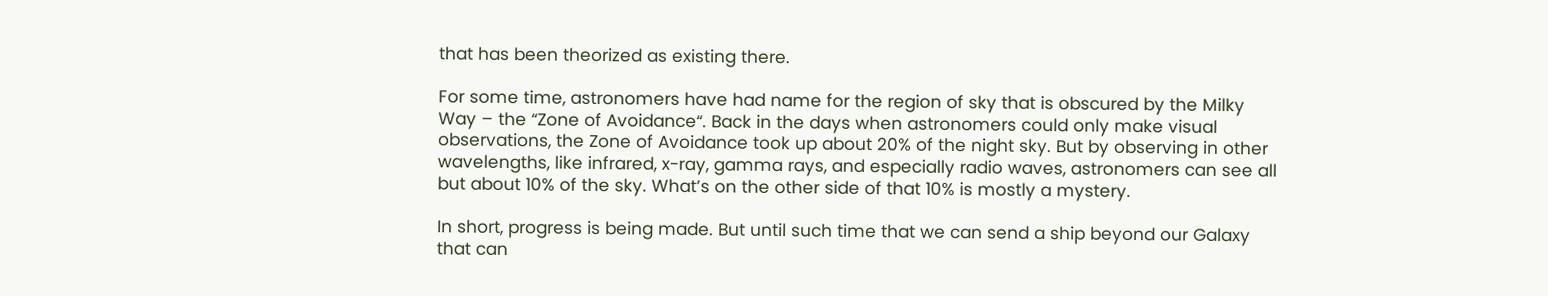that has been theorized as existing there.

For some time, astronomers have had name for the region of sky that is obscured by the Milky Way – the “Zone of Avoidance“. Back in the days when astronomers could only make visual observations, the Zone of Avoidance took up about 20% of the night sky. But by observing in other wavelengths, like infrared, x-ray, gamma rays, and especially radio waves, astronomers can see all but about 10% of the sky. What’s on the other side of that 10% is mostly a mystery.

In short, progress is being made. But until such time that we can send a ship beyond our Galaxy that can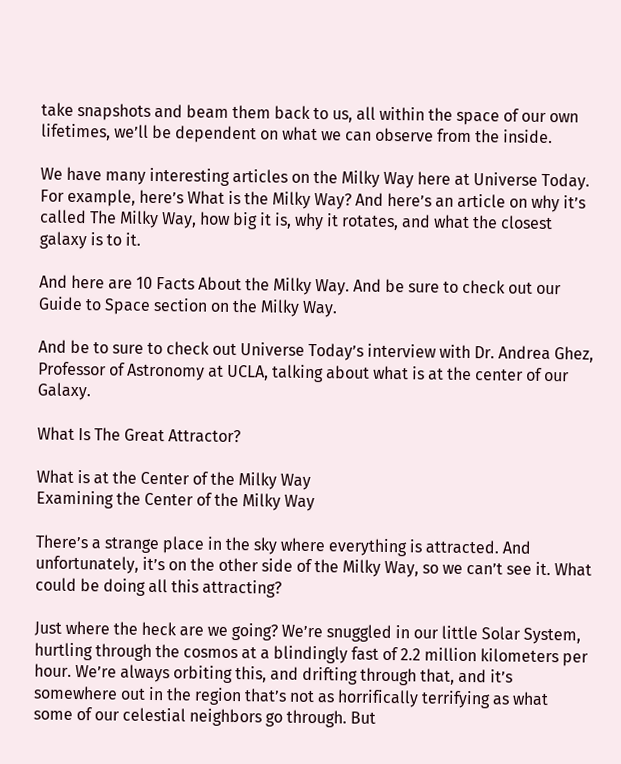take snapshots and beam them back to us, all within the space of our own lifetimes, we’ll be dependent on what we can observe from the inside.

We have many interesting articles on the Milky Way here at Universe Today. For example, here’s What is the Milky Way? And here’s an article on why it’s called The Milky Way, how big it is, why it rotates, and what the closest galaxy is to it.

And here are 10 Facts About the Milky Way. And be sure to check out our Guide to Space section on the Milky Way.

And be to sure to check out Universe Today’s interview with Dr. Andrea Ghez, Professor of Astronomy at UCLA, talking about what is at the center of our Galaxy.

What Is The Great Attractor?

What is at the Center of the Milky Way
Examining the Center of the Milky Way

There’s a strange place in the sky where everything is attracted. And unfortunately, it’s on the other side of the Milky Way, so we can’t see it. What could be doing all this attracting?

Just where the heck are we going? We’re snuggled in our little Solar System, hurtling through the cosmos at a blindingly fast of 2.2 million kilometers per hour. We’re always orbiting this, and drifting through that, and it’s somewhere out in the region that’s not as horrifically terrifying as what some of our celestial neighbors go through. But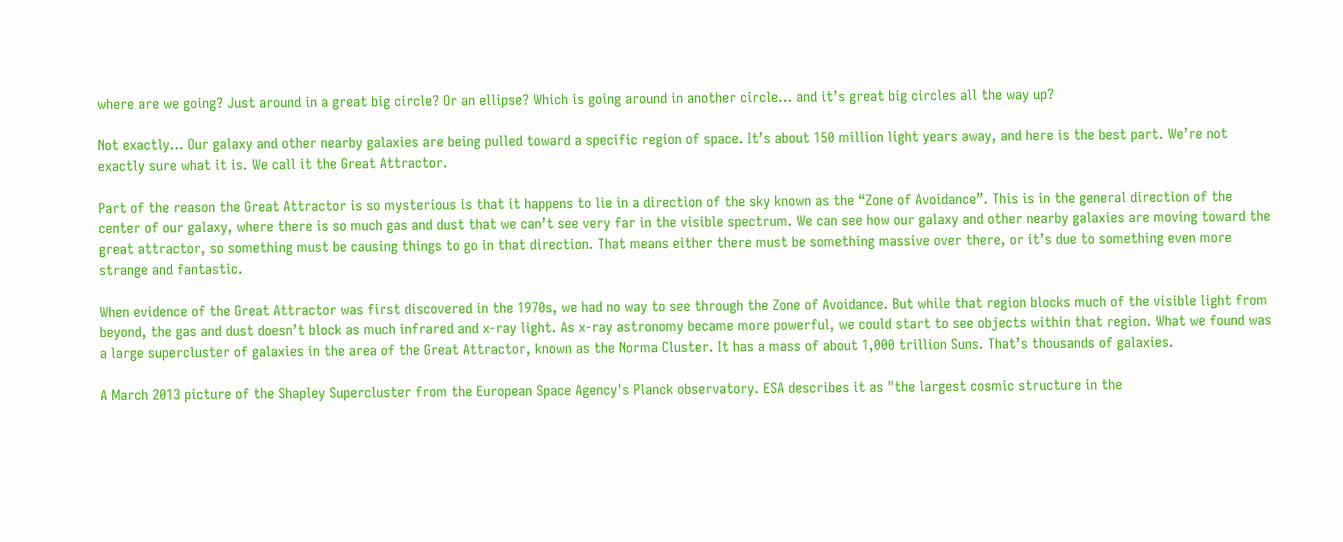where are we going? Just around in a great big circle? Or an ellipse? Which is going around in another circle… and it’s great big circles all the way up?

Not exactly… Our galaxy and other nearby galaxies are being pulled toward a specific region of space. It’s about 150 million light years away, and here is the best part. We’re not exactly sure what it is. We call it the Great Attractor.

Part of the reason the Great Attractor is so mysterious is that it happens to lie in a direction of the sky known as the “Zone of Avoidance”. This is in the general direction of the center of our galaxy, where there is so much gas and dust that we can’t see very far in the visible spectrum. We can see how our galaxy and other nearby galaxies are moving toward the great attractor, so something must be causing things to go in that direction. That means either there must be something massive over there, or it’s due to something even more strange and fantastic.

When evidence of the Great Attractor was first discovered in the 1970s, we had no way to see through the Zone of Avoidance. But while that region blocks much of the visible light from beyond, the gas and dust doesn’t block as much infrared and x-ray light. As x-ray astronomy became more powerful, we could start to see objects within that region. What we found was a large supercluster of galaxies in the area of the Great Attractor, known as the Norma Cluster. It has a mass of about 1,000 trillion Suns. That’s thousands of galaxies.

A March 2013 picture of the Shapley Supercluster from the European Space Agency's Planck observatory. ESA describes it as "the largest cosmic structure in the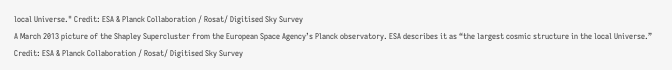local Universe." Credit: ESA & Planck Collaboration / Rosat/ Digitised Sky Survey
A March 2013 picture of the Shapley Supercluster from the European Space Agency’s Planck observatory. ESA describes it as “the largest cosmic structure in the local Universe.” Credit: ESA & Planck Collaboration / Rosat/ Digitised Sky Survey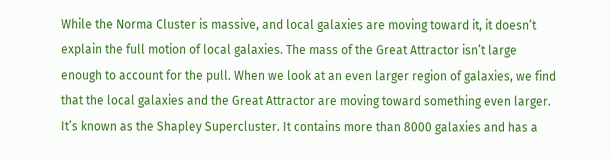While the Norma Cluster is massive, and local galaxies are moving toward it, it doesn’t explain the full motion of local galaxies. The mass of the Great Attractor isn’t large enough to account for the pull. When we look at an even larger region of galaxies, we find that the local galaxies and the Great Attractor are moving toward something even larger. It’s known as the Shapley Supercluster. It contains more than 8000 galaxies and has a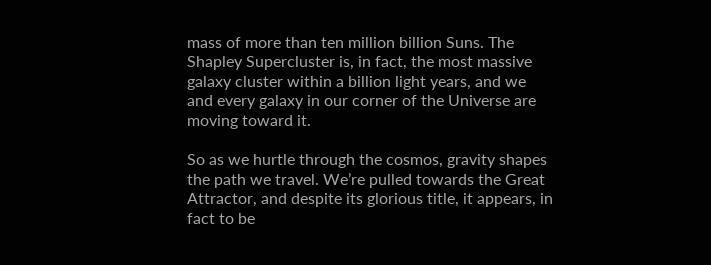mass of more than ten million billion Suns. The Shapley Supercluster is, in fact, the most massive galaxy cluster within a billion light years, and we and every galaxy in our corner of the Universe are moving toward it.

So as we hurtle through the cosmos, gravity shapes the path we travel. We’re pulled towards the Great Attractor, and despite its glorious title, it appears, in fact to be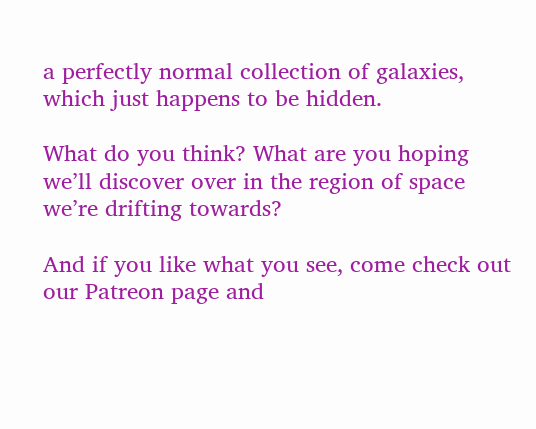a perfectly normal collection of galaxies, which just happens to be hidden.

What do you think? What are you hoping we’ll discover over in the region of space we’re drifting towards?

And if you like what you see, come check out our Patreon page and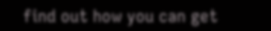find out how you can get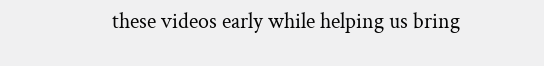these videos early while helping us bring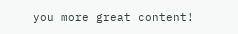you more great content!